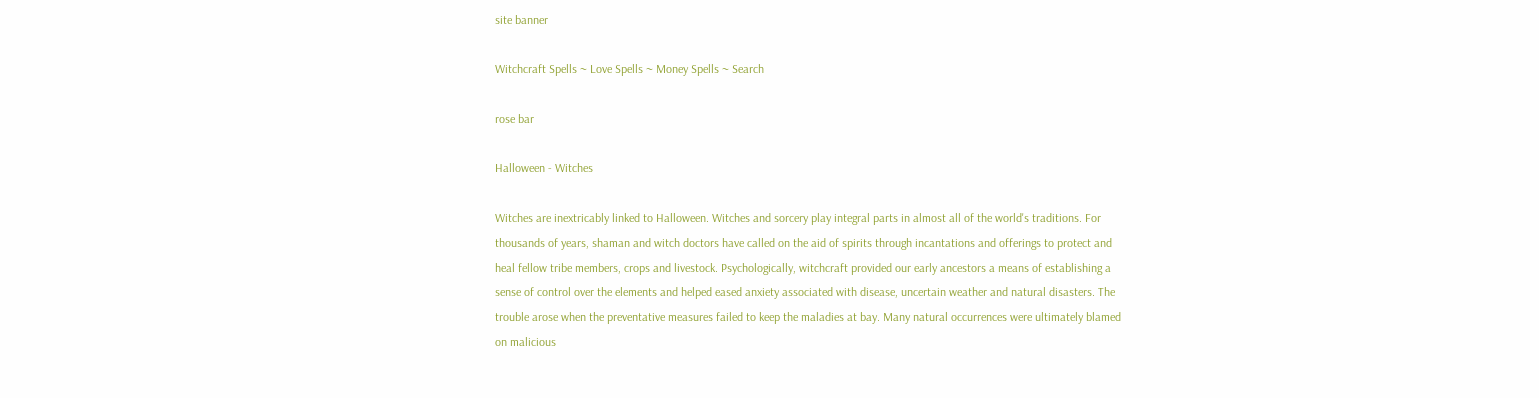site banner

Witchcraft Spells ~ Love Spells ~ Money Spells ~ Search

rose bar

Halloween - Witches

Witches are inextricably linked to Halloween. Witches and sorcery play integral parts in almost all of the world's traditions. For thousands of years, shaman and witch doctors have called on the aid of spirits through incantations and offerings to protect and heal fellow tribe members, crops and livestock. Psychologically, witchcraft provided our early ancestors a means of establishing a sense of control over the elements and helped eased anxiety associated with disease, uncertain weather and natural disasters. The trouble arose when the preventative measures failed to keep the maladies at bay. Many natural occurrences were ultimately blamed on malicious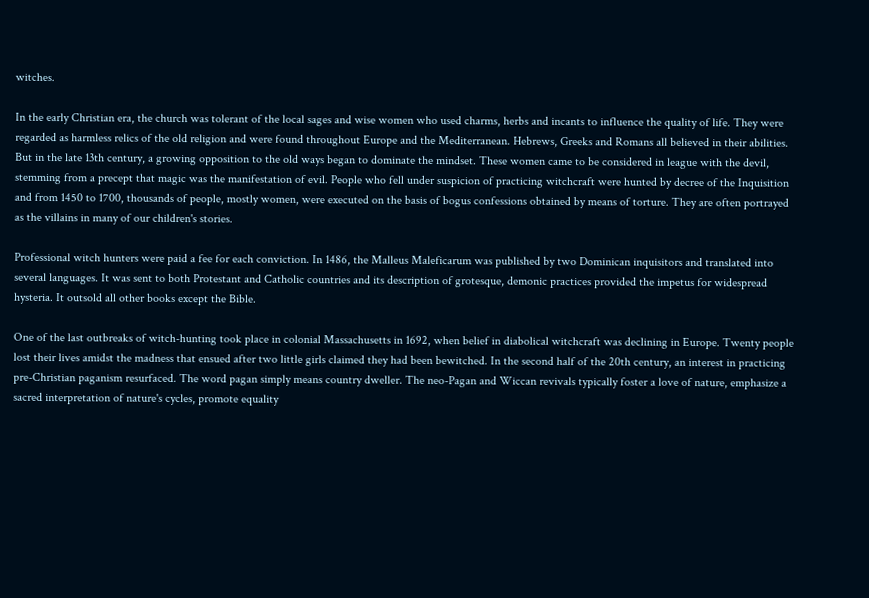witches.

In the early Christian era, the church was tolerant of the local sages and wise women who used charms, herbs and incants to influence the quality of life. They were regarded as harmless relics of the old religion and were found throughout Europe and the Mediterranean. Hebrews, Greeks and Romans all believed in their abilities. But in the late 13th century, a growing opposition to the old ways began to dominate the mindset. These women came to be considered in league with the devil, stemming from a precept that magic was the manifestation of evil. People who fell under suspicion of practicing witchcraft were hunted by decree of the Inquisition and from 1450 to 1700, thousands of people, mostly women, were executed on the basis of bogus confessions obtained by means of torture. They are often portrayed as the villains in many of our children's stories.

Professional witch hunters were paid a fee for each conviction. In 1486, the Malleus Maleficarum was published by two Dominican inquisitors and translated into several languages. It was sent to both Protestant and Catholic countries and its description of grotesque, demonic practices provided the impetus for widespread hysteria. It outsold all other books except the Bible.

One of the last outbreaks of witch-hunting took place in colonial Massachusetts in 1692, when belief in diabolical witchcraft was declining in Europe. Twenty people lost their lives amidst the madness that ensued after two little girls claimed they had been bewitched. In the second half of the 20th century, an interest in practicing pre-Christian paganism resurfaced. The word pagan simply means country dweller. The neo-Pagan and Wiccan revivals typically foster a love of nature, emphasize a sacred interpretation of nature's cycles, promote equality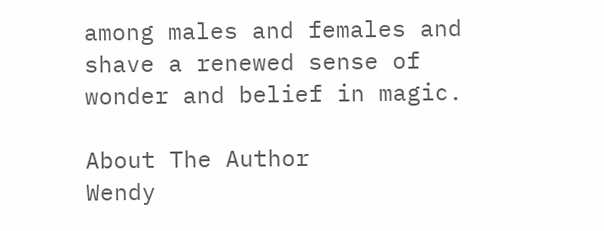among males and females and shave a renewed sense of wonder and belief in magic.

About The Author
Wendy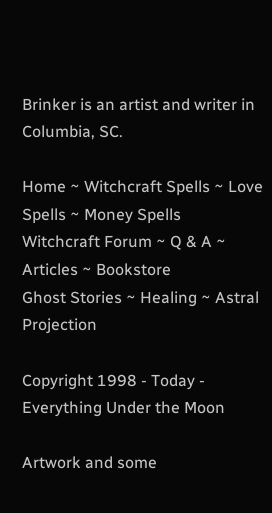Brinker is an artist and writer in Columbia, SC.

Home ~ Witchcraft Spells ~ Love Spells ~ Money Spells
Witchcraft Forum ~ Q & A ~ Articles ~ Bookstore
Ghost Stories ~ Healing ~ Astral Projection

Copyright 1998 - Today - Everything Under the Moon

Artwork and some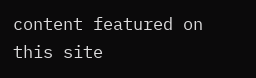content featured on this site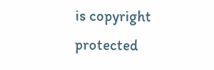is copyright protected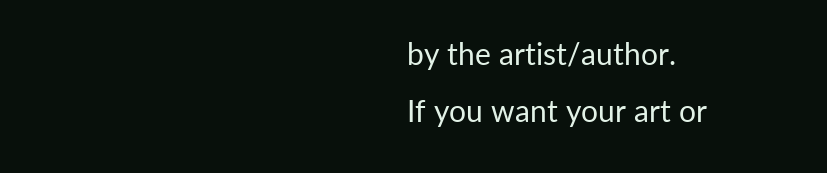by the artist/author.
If you want your art or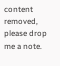content removed, please drop me a note.